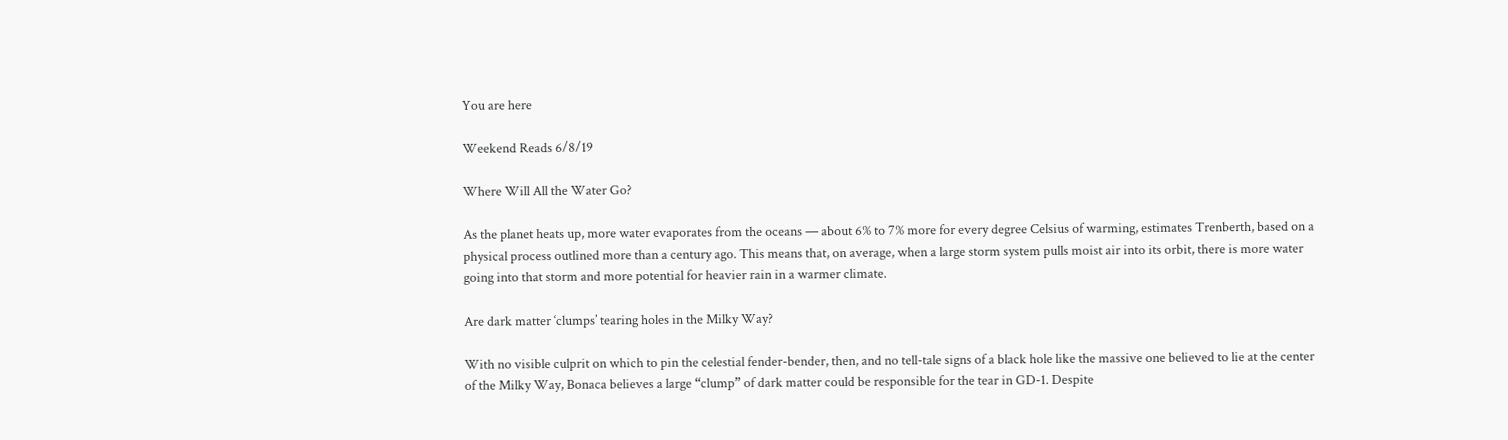You are here

Weekend Reads 6/8/19

Where Will All the Water Go?

As the planet heats up, more water evaporates from the oceans — about 6% to 7% more for every degree Celsius of warming, estimates Trenberth, based on a physical process outlined more than a century ago. This means that, on average, when a large storm system pulls moist air into its orbit, there is more water going into that storm and more potential for heavier rain in a warmer climate.

Are dark matter ‘clumps’ tearing holes in the Milky Way?

With no visible culprit on which to pin the celestial fender-bender, then, and no tell-tale signs of a black hole like the massive one believed to lie at the center of the Milky Way, Bonaca believes a large “clump” of dark matter could be responsible for the tear in GD-1. Despite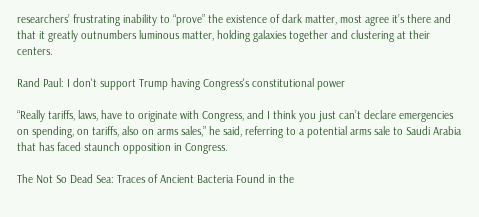researchers’ frustrating inability to “prove” the existence of dark matter, most agree it’s there and that it greatly outnumbers luminous matter, holding galaxies together and clustering at their centers.

Rand Paul: I don't support Trump having Congress's constitutional power

“Really tariffs, laws, have to originate with Congress, and I think you just can’t declare emergencies on spending, on tariffs, also on arms sales,” he said, referring to a potential arms sale to Saudi Arabia that has faced staunch opposition in Congress.

The Not So Dead Sea: Traces of Ancient Bacteria Found in the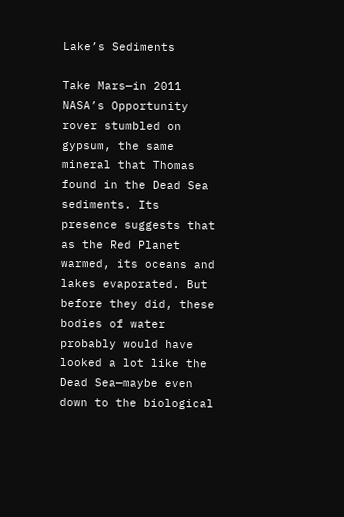Lake’s Sediments

Take Mars—in 2011 NASA’s Opportunity rover stumbled on gypsum, the same mineral that Thomas found in the Dead Sea sediments. Its presence suggests that as the Red Planet warmed, its oceans and lakes evaporated. But before they did, these bodies of water probably would have looked a lot like the Dead Sea—maybe even down to the biological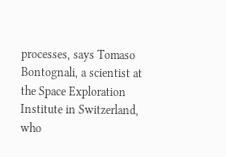processes, says Tomaso Bontognali, a scientist at the Space Exploration Institute in Switzerland, who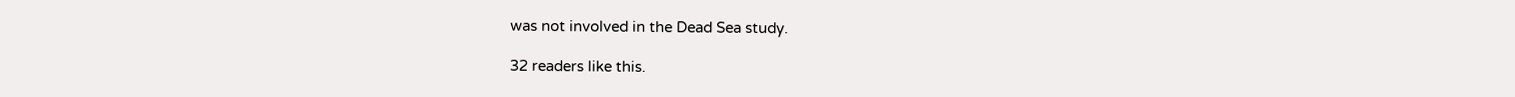was not involved in the Dead Sea study.

32 readers like this.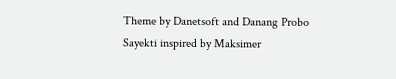Theme by Danetsoft and Danang Probo Sayekti inspired by Maksimer